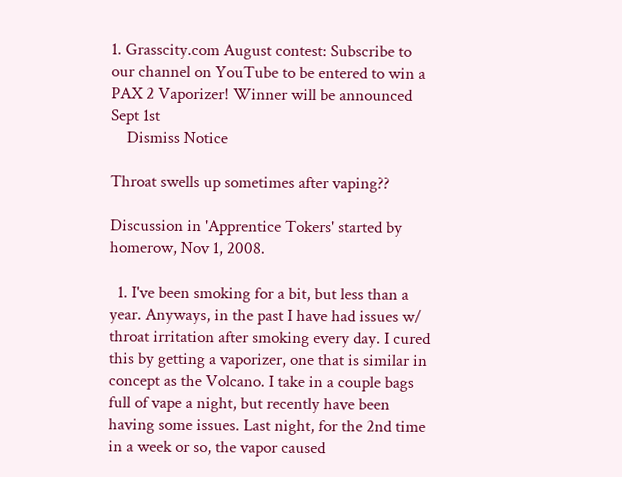1. Grasscity.com August contest: Subscribe to our channel on YouTube to be entered to win a PAX 2 Vaporizer! Winner will be announced Sept 1st
    Dismiss Notice

Throat swells up sometimes after vaping??

Discussion in 'Apprentice Tokers' started by homerow, Nov 1, 2008.

  1. I've been smoking for a bit, but less than a year. Anyways, in the past I have had issues w/ throat irritation after smoking every day. I cured this by getting a vaporizer, one that is similar in concept as the Volcano. I take in a couple bags full of vape a night, but recently have been having some issues. Last night, for the 2nd time in a week or so, the vapor caused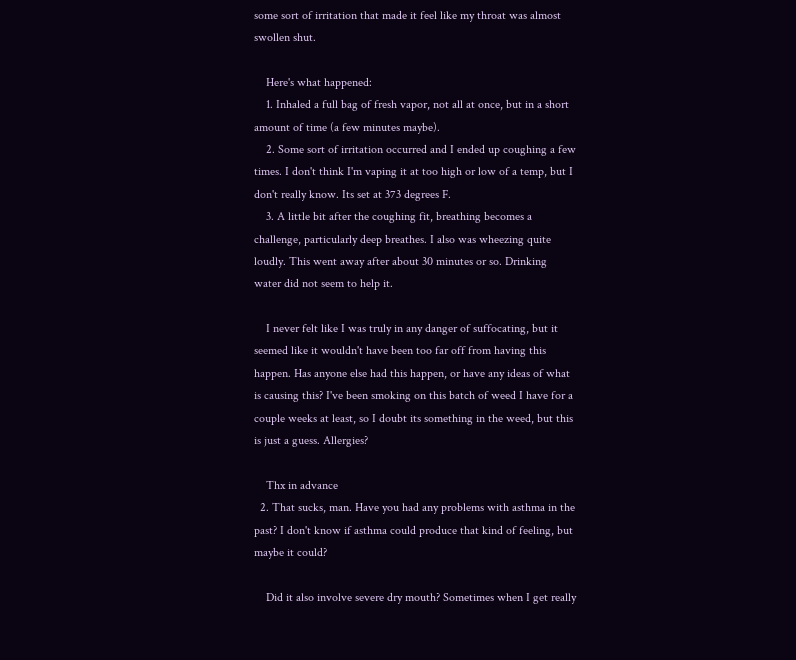some sort of irritation that made it feel like my throat was almost swollen shut.

    Here's what happened:
    1. Inhaled a full bag of fresh vapor, not all at once, but in a short amount of time (a few minutes maybe).
    2. Some sort of irritation occurred and I ended up coughing a few times. I don't think I'm vaping it at too high or low of a temp, but I don't really know. Its set at 373 degrees F.
    3. A little bit after the coughing fit, breathing becomes a challenge, particularly deep breathes. I also was wheezing quite loudly. This went away after about 30 minutes or so. Drinking water did not seem to help it.

    I never felt like I was truly in any danger of suffocating, but it seemed like it wouldn't have been too far off from having this happen. Has anyone else had this happen, or have any ideas of what is causing this? I've been smoking on this batch of weed I have for a couple weeks at least, so I doubt its something in the weed, but this is just a guess. Allergies?

    Thx in advance
  2. That sucks, man. Have you had any problems with asthma in the past? I don't know if asthma could produce that kind of feeling, but maybe it could?

    Did it also involve severe dry mouth? Sometimes when I get really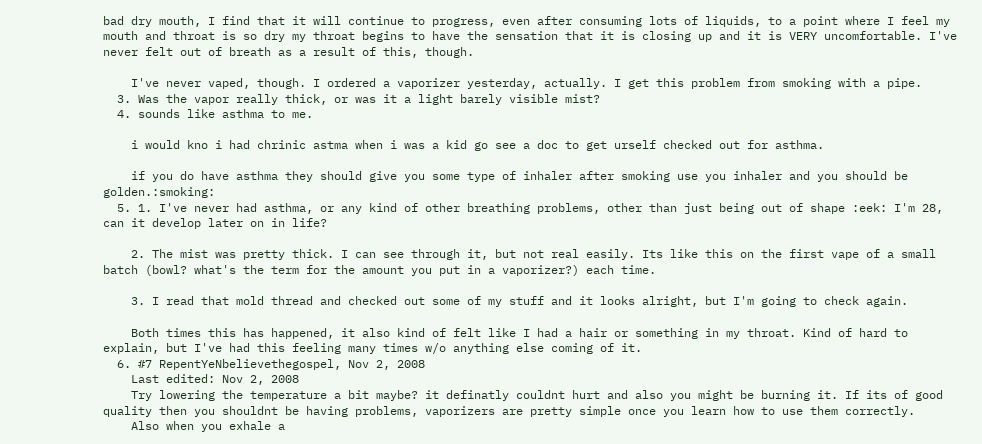bad dry mouth, I find that it will continue to progress, even after consuming lots of liquids, to a point where I feel my mouth and throat is so dry my throat begins to have the sensation that it is closing up and it is VERY uncomfortable. I've never felt out of breath as a result of this, though.

    I've never vaped, though. I ordered a vaporizer yesterday, actually. I get this problem from smoking with a pipe.
  3. Was the vapor really thick, or was it a light barely visible mist?
  4. sounds like asthma to me.

    i would kno i had chrinic astma when i was a kid go see a doc to get urself checked out for asthma.

    if you do have asthma they should give you some type of inhaler after smoking use you inhaler and you should be golden.:smoking:
  5. 1. I've never had asthma, or any kind of other breathing problems, other than just being out of shape :eek: I'm 28, can it develop later on in life?

    2. The mist was pretty thick. I can see through it, but not real easily. Its like this on the first vape of a small batch (bowl? what's the term for the amount you put in a vaporizer?) each time.

    3. I read that mold thread and checked out some of my stuff and it looks alright, but I'm going to check again.

    Both times this has happened, it also kind of felt like I had a hair or something in my throat. Kind of hard to explain, but I've had this feeling many times w/o anything else coming of it.
  6. #7 RepentYeNbelievethegospel, Nov 2, 2008
    Last edited: Nov 2, 2008
    Try lowering the temperature a bit maybe? it definatly couldnt hurt and also you might be burning it. If its of good quality then you shouldnt be having problems, vaporizers are pretty simple once you learn how to use them correctly.
    Also when you exhale a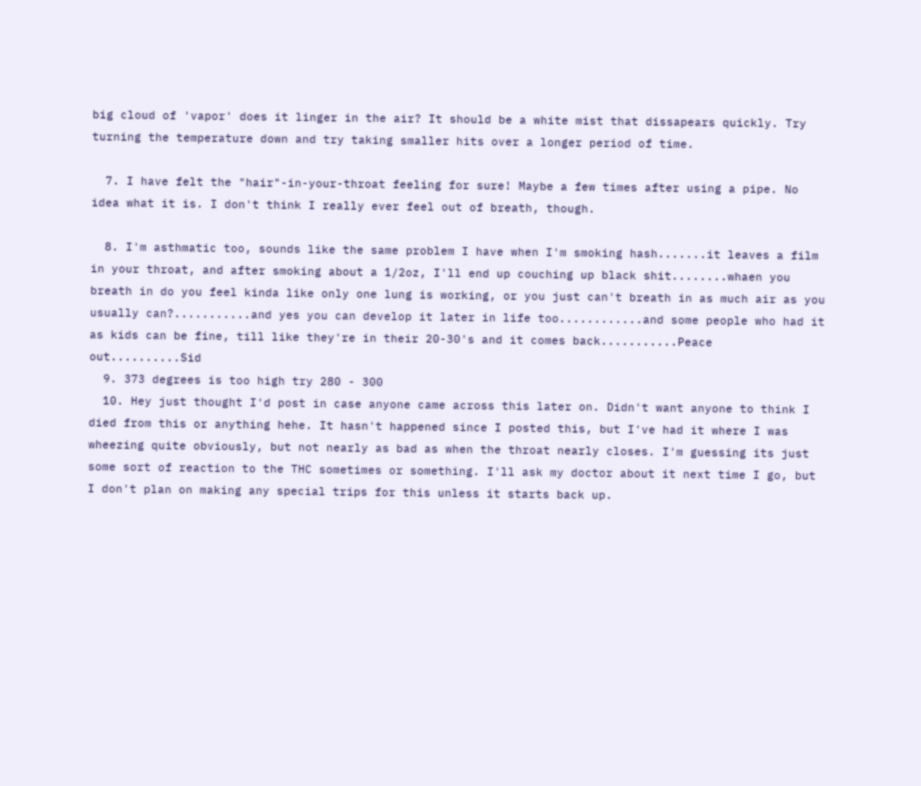big cloud of 'vapor' does it linger in the air? It should be a white mist that dissapears quickly. Try turning the temperature down and try taking smaller hits over a longer period of time.

  7. I have felt the "hair"-in-your-throat feeling for sure! Maybe a few times after using a pipe. No idea what it is. I don't think I really ever feel out of breath, though.

  8. I'm asthmatic too, sounds like the same problem I have when I'm smoking hash.......it leaves a film in your throat, and after smoking about a 1/2oz, I'll end up couching up black shit........whaen you breath in do you feel kinda like only one lung is working, or you just can't breath in as much air as you usually can?...........and yes you can develop it later in life too............and some people who had it as kids can be fine, till like they're in their 20-30's and it comes back...........Peace out..........Sid
  9. 373 degrees is too high try 280 - 300
  10. Hey just thought I'd post in case anyone came across this later on. Didn't want anyone to think I died from this or anything hehe. It hasn't happened since I posted this, but I've had it where I was wheezing quite obviously, but not nearly as bad as when the throat nearly closes. I'm guessing its just some sort of reaction to the THC sometimes or something. I'll ask my doctor about it next time I go, but I don't plan on making any special trips for this unless it starts back up.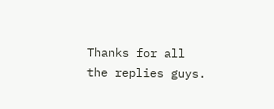Thanks for all the replies guys.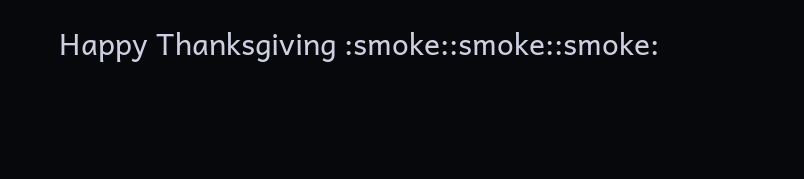Happy Thanksgiving :smoke::smoke::smoke: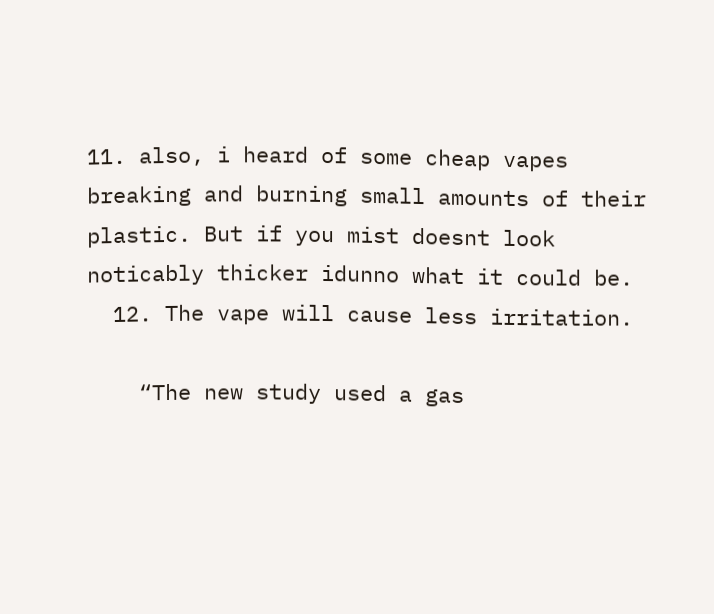11. also, i heard of some cheap vapes breaking and burning small amounts of their plastic. But if you mist doesnt look noticably thicker idunno what it could be.
  12. The vape will cause less irritation.

    “The new study used a gas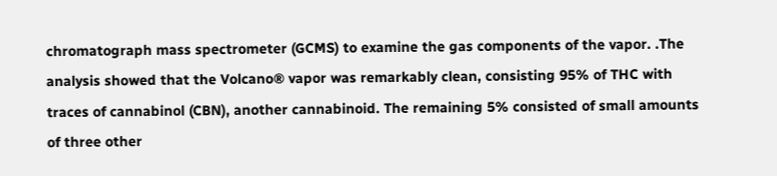chromatograph mass spectrometer (GCMS) to examine the gas components of the vapor. .The analysis showed that the Volcano® vapor was remarkably clean, consisting 95% of THC with traces of cannabinol (CBN), another cannabinoid. The remaining 5% consisted of small amounts of three other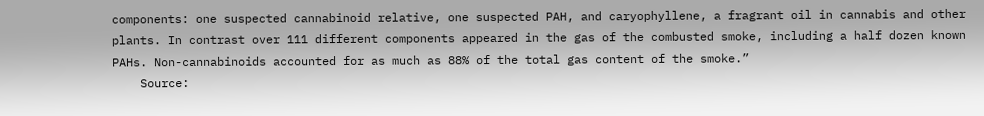components: one suspected cannabinoid relative, one suspected PAH, and caryophyllene, a fragrant oil in cannabis and other plants. In contrast over 111 different components appeared in the gas of the combusted smoke, including a half dozen known PAHs. Non-cannabinoids accounted for as much as 88% of the total gas content of the smoke.”
    Source: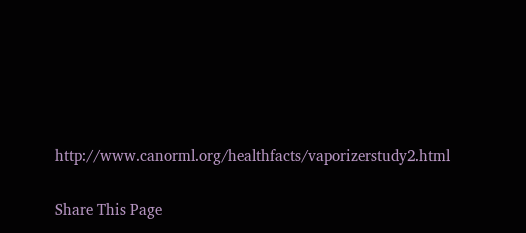http://www.canorml.org/healthfacts/vaporizerstudy2.html

Share This Page